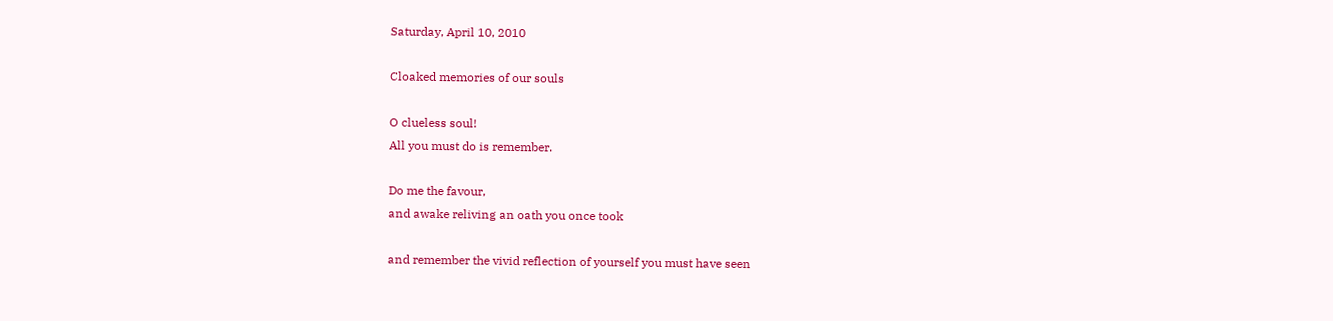Saturday, April 10, 2010

Cloaked memories of our souls

O clueless soul!
All you must do is remember.

Do me the favour,
and awake reliving an oath you once took

and remember the vivid reflection of yourself you must have seen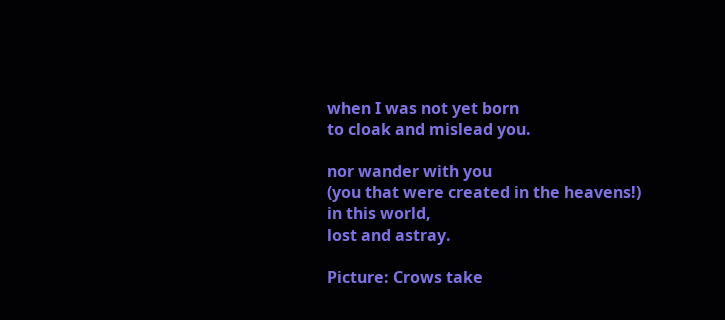when I was not yet born
to cloak and mislead you.

nor wander with you
(you that were created in the heavens!)
in this world,
lost and astray.

Picture: Crows take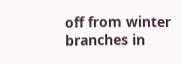off from winter branches in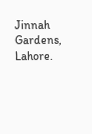Jinnah Gardens, Lahore.